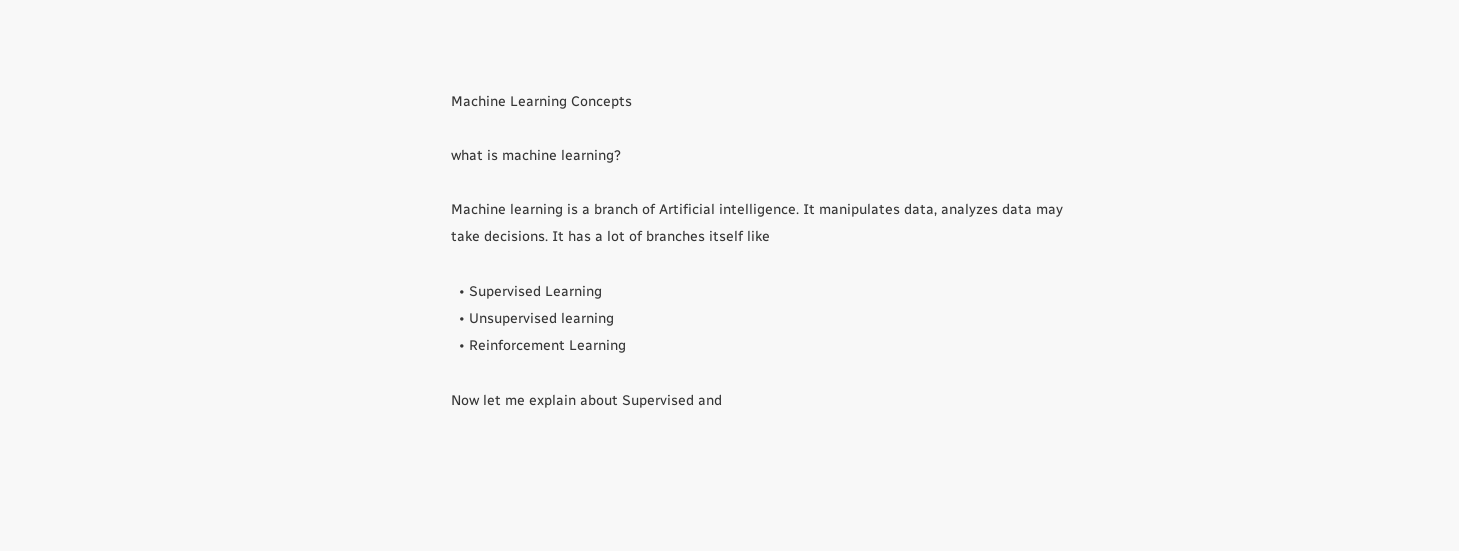Machine Learning Concepts

what is machine learning?

Machine learning is a branch of Artificial intelligence. It manipulates data, analyzes data may take decisions. It has a lot of branches itself like

  • Supervised Learning
  • Unsupervised learning
  • Reinforcement Learning

Now let me explain about Supervised and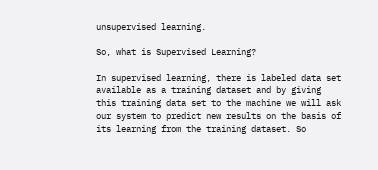unsupervised learning.

So, what is Supervised Learning?

In supervised learning, there is labeled data set available as a training dataset and by giving this training data set to the machine we will ask our system to predict new results on the basis of its learning from the training dataset. So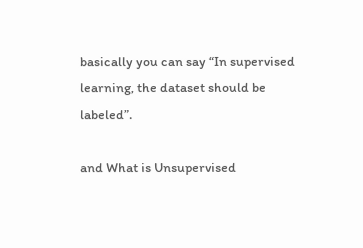basically you can say “In supervised learning, the dataset should be labeled”.

and What is Unsupervised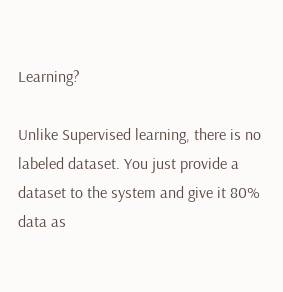Learning?

Unlike Supervised learning, there is no labeled dataset. You just provide a dataset to the system and give it 80% data as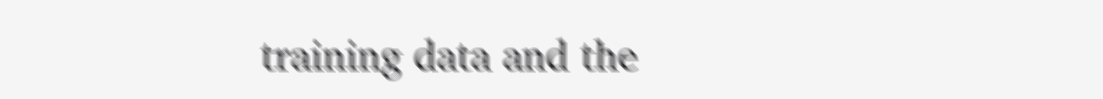training data and the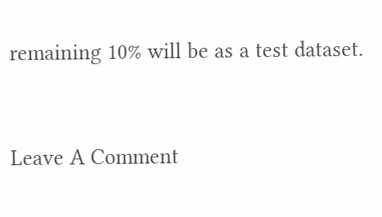remaining 10% will be as a test dataset.


Leave A Comment